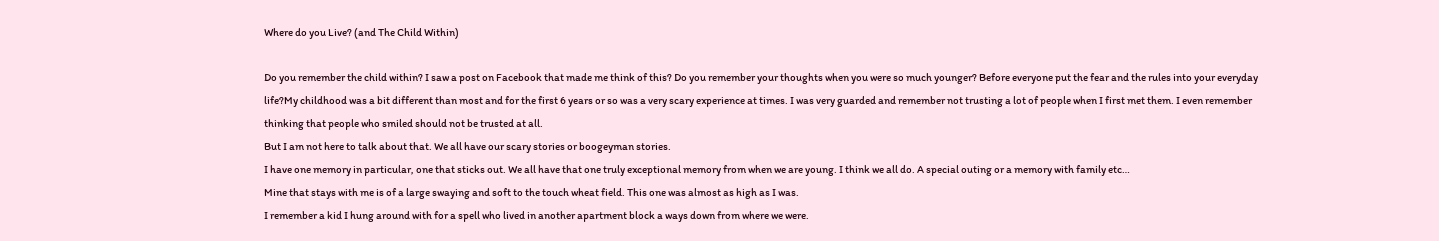Where do you Live? (and The Child Within)

Do you remember the child within? I saw a post on Facebook that made me think of this? Do you remember your thoughts when you were so much younger? Before everyone put the fear and the rules into your everyday life?My childhood was a bit different than most and for the first 6 years or so was a very scary experience at times. I was very guarded and remember not trusting a lot of people when I first met them. I even remember thinking that people who smiled should not be trusted at all.
But I am not here to talk about that. We all have our scary stories or boogeyman stories.
I have one memory in particular, one that sticks out. We all have that one truly exceptional memory from when we are young. I think we all do. A special outing or a memory with family etc…
Mine that stays with me is of a large swaying and soft to the touch wheat field. This one was almost as high as I was.
I remember a kid I hung around with for a spell who lived in another apartment block a ways down from where we were.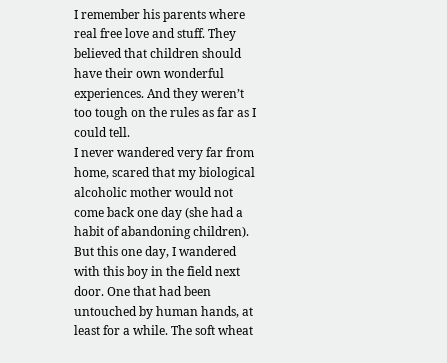I remember his parents where real free love and stuff. They believed that children should have their own wonderful experiences. And they weren’t too tough on the rules as far as I could tell.
I never wandered very far from home, scared that my biological alcoholic mother would not come back one day (she had a habit of abandoning children).
But this one day, I wandered with this boy in the field next door. One that had been untouched by human hands, at least for a while. The soft wheat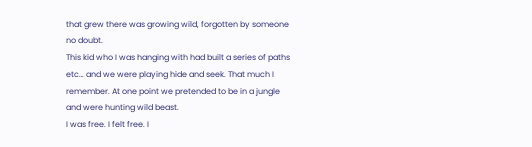that grew there was growing wild, forgotten by someone no doubt.
This kid who I was hanging with had built a series of paths etc… and we were playing hide and seek. That much I remember. At one point we pretended to be in a jungle and were hunting wild beast.
I was free. I felt free. I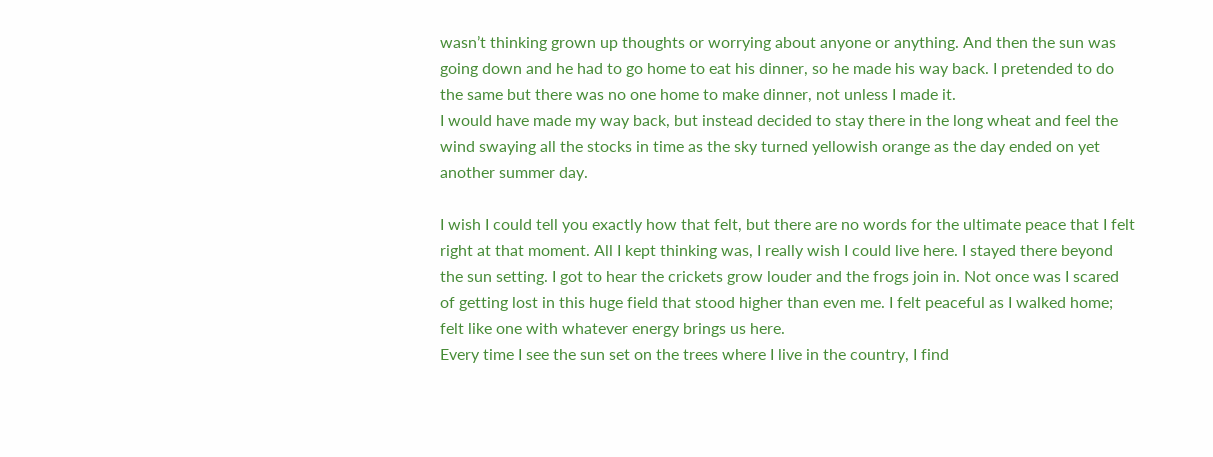wasn’t thinking grown up thoughts or worrying about anyone or anything. And then the sun was going down and he had to go home to eat his dinner, so he made his way back. I pretended to do the same but there was no one home to make dinner, not unless I made it.
I would have made my way back, but instead decided to stay there in the long wheat and feel the wind swaying all the stocks in time as the sky turned yellowish orange as the day ended on yet another summer day.

I wish I could tell you exactly how that felt, but there are no words for the ultimate peace that I felt right at that moment. All I kept thinking was, I really wish I could live here. I stayed there beyond the sun setting. I got to hear the crickets grow louder and the frogs join in. Not once was I scared of getting lost in this huge field that stood higher than even me. I felt peaceful as I walked home; felt like one with whatever energy brings us here.
Every time I see the sun set on the trees where I live in the country, I find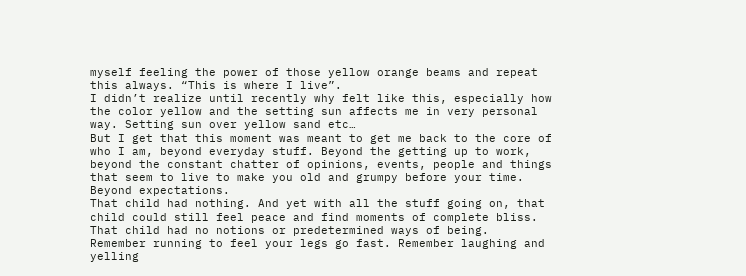myself feeling the power of those yellow orange beams and repeat this always. “This is where I live”.
I didn’t realize until recently why felt like this, especially how the color yellow and the setting sun affects me in very personal way. Setting sun over yellow sand etc…
But I get that this moment was meant to get me back to the core of who I am, beyond everyday stuff. Beyond the getting up to work, beyond the constant chatter of opinions, events, people and things that seem to live to make you old and grumpy before your time. Beyond expectations.
That child had nothing. And yet with all the stuff going on, that child could still feel peace and find moments of complete bliss. That child had no notions or predetermined ways of being.
Remember running to feel your legs go fast. Remember laughing and yelling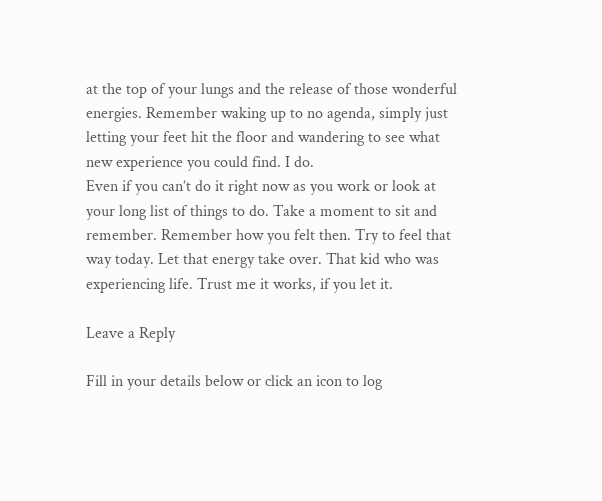at the top of your lungs and the release of those wonderful energies. Remember waking up to no agenda, simply just letting your feet hit the floor and wandering to see what new experience you could find. I do.
Even if you can’t do it right now as you work or look at your long list of things to do. Take a moment to sit and remember. Remember how you felt then. Try to feel that way today. Let that energy take over. That kid who was experiencing life. Trust me it works, if you let it.

Leave a Reply

Fill in your details below or click an icon to log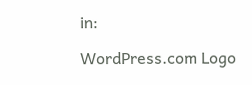in:

WordPress.com Logo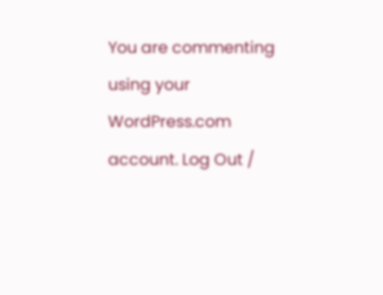You are commenting using your WordPress.com account. Log Out /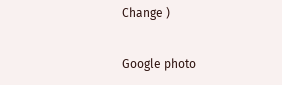Change )

Google photo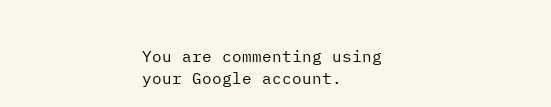You are commenting using your Google account.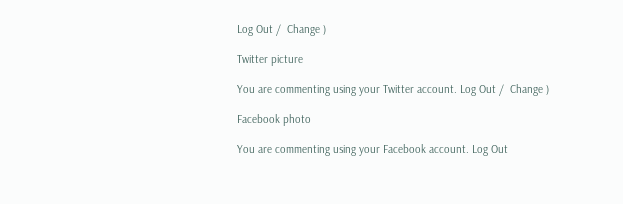Log Out /  Change )

Twitter picture

You are commenting using your Twitter account. Log Out /  Change )

Facebook photo

You are commenting using your Facebook account. Log Out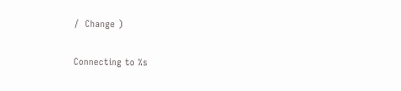/  Change )

Connecting to %s